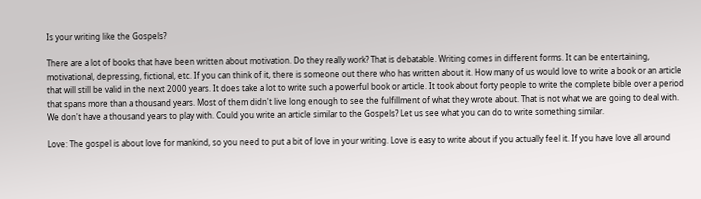Is your writing like the Gospels?

There are a lot of books that have been written about motivation. Do they really work? That is debatable. Writing comes in different forms. It can be entertaining, motivational, depressing, fictional, etc. If you can think of it, there is someone out there who has written about it. How many of us would love to write a book or an article that will still be valid in the next 2000 years. It does take a lot to write such a powerful book or article. It took about forty people to write the complete bible over a period that spans more than a thousand years. Most of them didn't live long enough to see the fulfillment of what they wrote about. That is not what we are going to deal with. We don't have a thousand years to play with. Could you write an article similar to the Gospels? Let us see what you can do to write something similar.

Love: The gospel is about love for mankind, so you need to put a bit of love in your writing. Love is easy to write about if you actually feel it. If you have love all around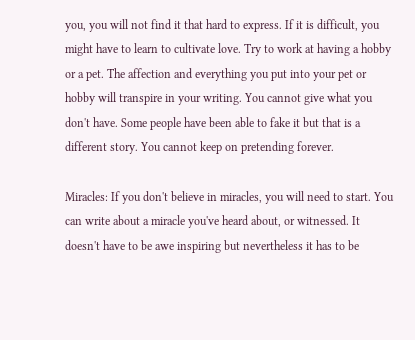you, you will not find it that hard to express. If it is difficult, you might have to learn to cultivate love. Try to work at having a hobby or a pet. The affection and everything you put into your pet or hobby will transpire in your writing. You cannot give what you don't have. Some people have been able to fake it but that is a different story. You cannot keep on pretending forever.

Miracles: If you don't believe in miracles, you will need to start. You can write about a miracle you've heard about, or witnessed. It doesn't have to be awe inspiring but nevertheless it has to be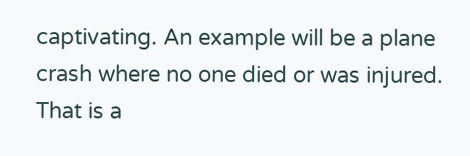captivating. An example will be a plane crash where no one died or was injured. That is a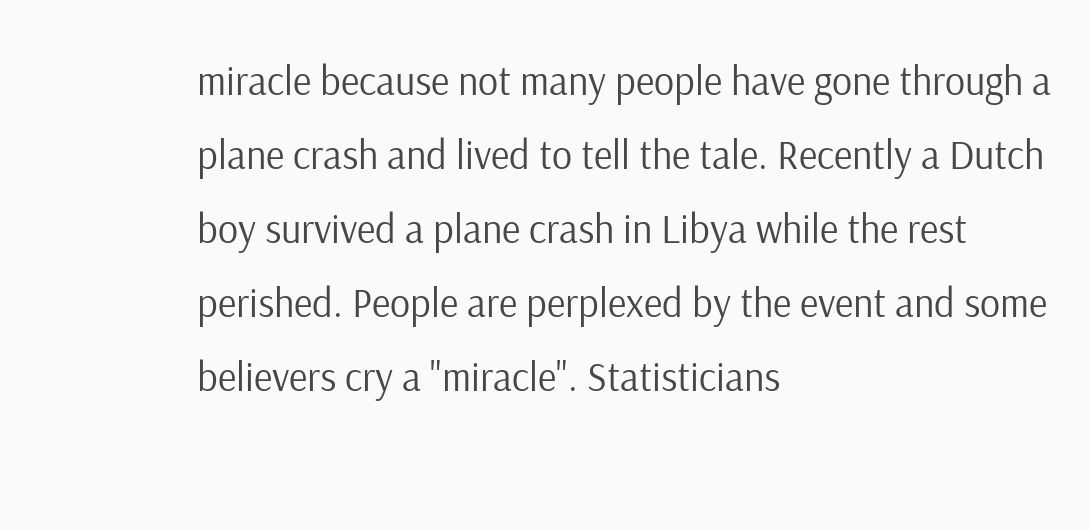miracle because not many people have gone through a plane crash and lived to tell the tale. Recently a Dutch boy survived a plane crash in Libya while the rest perished. People are perplexed by the event and some believers cry a "miracle". Statisticians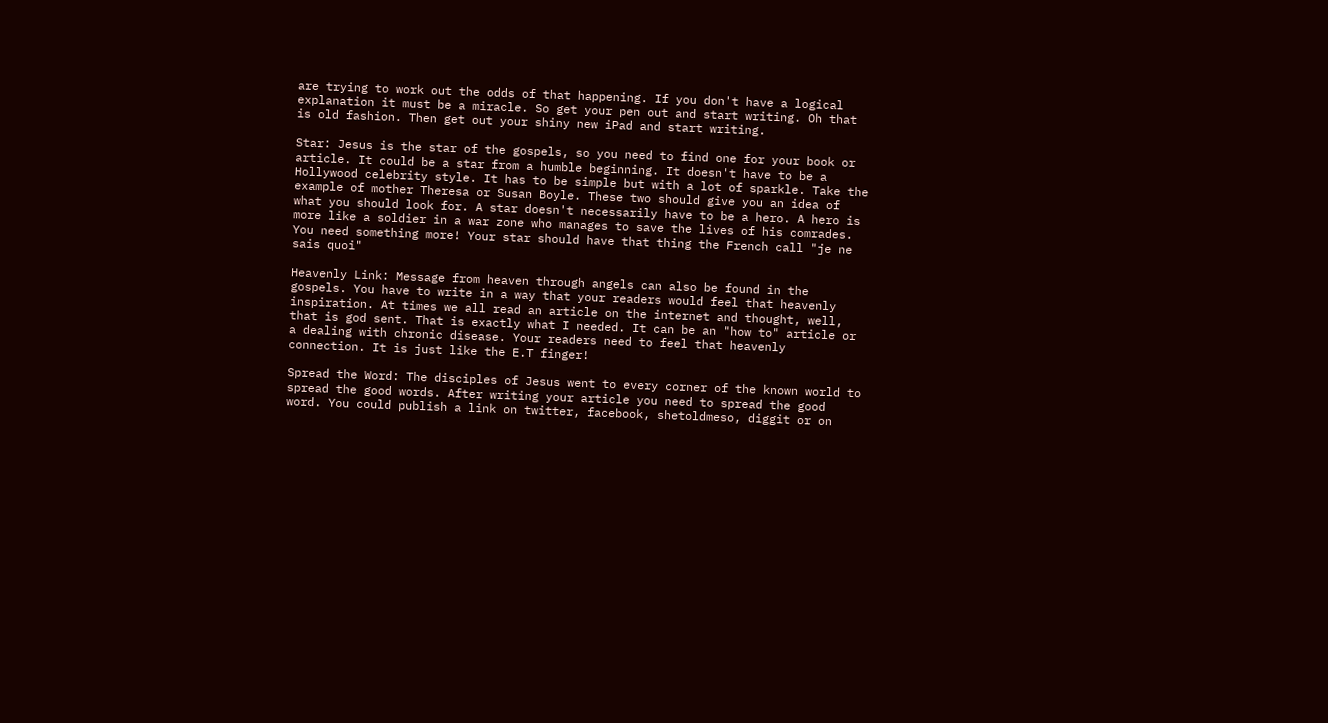are trying to work out the odds of that happening. If you don't have a logical explanation it must be a miracle. So get your pen out and start writing. Oh that is old fashion. Then get out your shiny new iPad and start writing.

Star: Jesus is the star of the gospels, so you need to find one for your book or article. It could be a star from a humble beginning. It doesn't have to be a Hollywood celebrity style. It has to be simple but with a lot of sparkle. Take the example of mother Theresa or Susan Boyle. These two should give you an idea of what you should look for. A star doesn't necessarily have to be a hero. A hero is more like a soldier in a war zone who manages to save the lives of his comrades. You need something more! Your star should have that thing the French call "je ne sais quoi"

Heavenly Link: Message from heaven through angels can also be found in the gospels. You have to write in a way that your readers would feel that heavenly inspiration. At times we all read an article on the internet and thought, well, that is god sent. That is exactly what I needed. It can be an "how to" article or a dealing with chronic disease. Your readers need to feel that heavenly connection. It is just like the E.T finger!

Spread the Word: The disciples of Jesus went to every corner of the known world to spread the good words. After writing your article you need to spread the good word. You could publish a link on twitter, facebook, shetoldmeso, diggit or on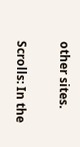other sites.

Scrolls: In the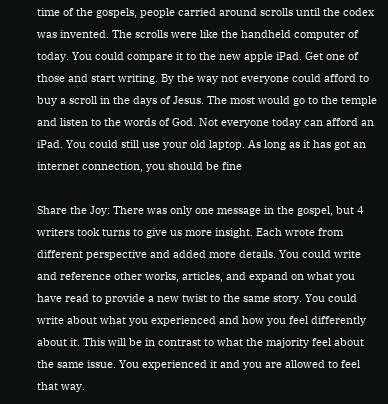time of the gospels, people carried around scrolls until the codex was invented. The scrolls were like the handheld computer of today. You could compare it to the new apple iPad. Get one of those and start writing. By the way not everyone could afford to buy a scroll in the days of Jesus. The most would go to the temple and listen to the words of God. Not everyone today can afford an iPad. You could still use your old laptop. As long as it has got an internet connection, you should be fine

Share the Joy: There was only one message in the gospel, but 4 writers took turns to give us more insight. Each wrote from different perspective and added more details. You could write and reference other works, articles, and expand on what you have read to provide a new twist to the same story. You could write about what you experienced and how you feel differently about it. This will be in contrast to what the majority feel about the same issue. You experienced it and you are allowed to feel that way.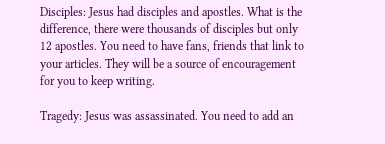Disciples: Jesus had disciples and apostles. What is the difference, there were thousands of disciples but only 12 apostles. You need to have fans, friends that link to your articles. They will be a source of encouragement for you to keep writing.

Tragedy: Jesus was assassinated. You need to add an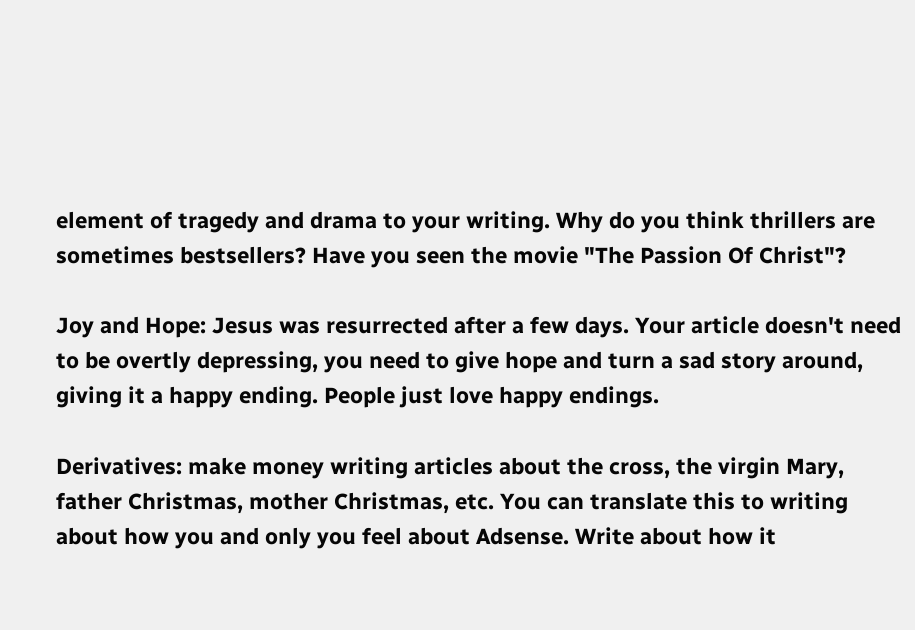element of tragedy and drama to your writing. Why do you think thrillers are sometimes bestsellers? Have you seen the movie "The Passion Of Christ"?

Joy and Hope: Jesus was resurrected after a few days. Your article doesn't need to be overtly depressing, you need to give hope and turn a sad story around, giving it a happy ending. People just love happy endings.

Derivatives: make money writing articles about the cross, the virgin Mary, father Christmas, mother Christmas, etc. You can translate this to writing about how you and only you feel about Adsense. Write about how it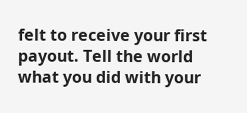felt to receive your first payout. Tell the world what you did with your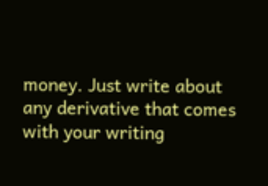money. Just write about any derivative that comes with your writing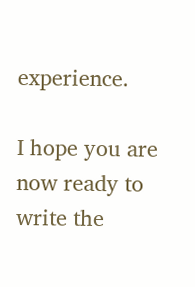experience.

I hope you are now ready to write the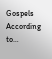Gospels According to…